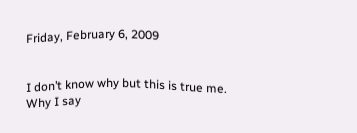Friday, February 6, 2009


I don’t know why but this is true me. Why I say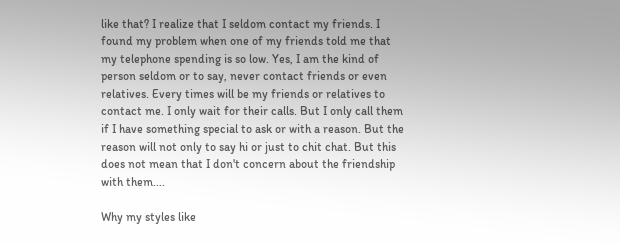like that? I realize that I seldom contact my friends. I found my problem when one of my friends told me that my telephone spending is so low. Yes, I am the kind of person seldom or to say, never contact friends or even relatives. Every times will be my friends or relatives to contact me. I only wait for their calls. But I only call them if I have something special to ask or with a reason. But the reason will not only to say hi or just to chit chat. But this does not mean that I don't concern about the friendship with them....

Why my styles like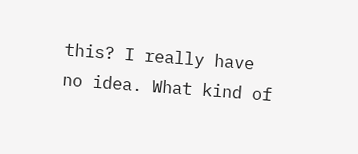this? I really have no idea. What kind of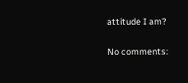attitude I am?

No comments: